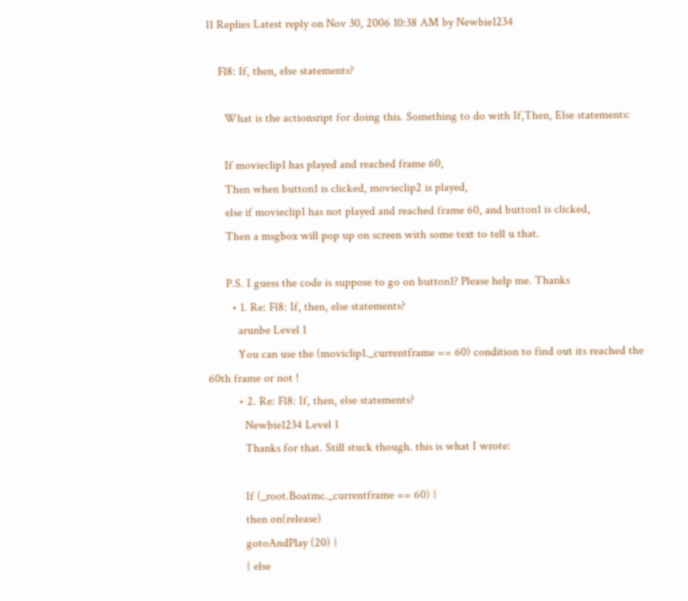11 Replies Latest reply on Nov 30, 2006 10:38 AM by Newbie1234

    Fl8: If, then, else statements?

      What is the actionsript for doing this. Something to do with If,Then, Else statements:

      If movieclip1 has played and reached frame 60,
      Then when button1 is clicked, movieclip2 is played,
      else if movieclip1 has not played and reached frame 60, and button1 is clicked,
      Then a msgbox will pop up on screen with some text to tell u that.

      P.S. I guess the code is suppose to go on button1? Please help me. Thanks
        • 1. Re: Fl8: If, then, else statements?
          arunbe Level 1
          You can use the (moviclip1._currentframe == 60) condition to find out its reached the 60th frame or not !
          • 2. Re: Fl8: If, then, else statements?
            Newbie1234 Level 1
            Thanks for that. Still stuck though. this is what I wrote:

            If (_root.Boatmc._currentframe == 60) {
            then on(release)
            gotoAndPlay (20) }
            { else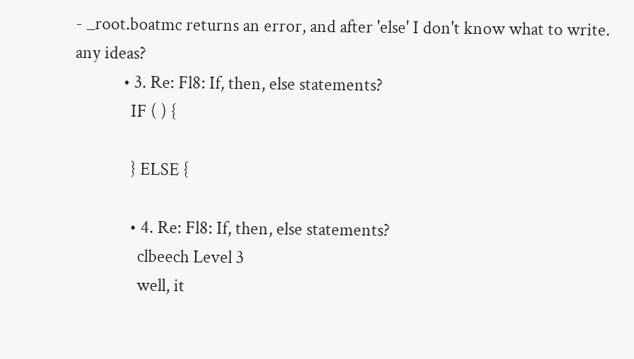- _root.boatmc returns an error, and after 'else' I don't know what to write. any ideas?
            • 3. Re: Fl8: If, then, else statements?
              IF ( ) {

              } ELSE {

              • 4. Re: Fl8: If, then, else statements?
                clbeech Level 3
                well, it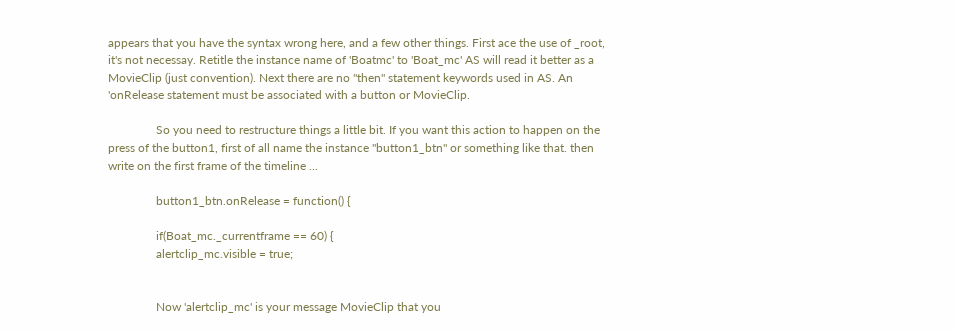appears that you have the syntax wrong here, and a few other things. First ace the use of _root, it's not necessay. Retitle the instance name of 'Boatmc' to 'Boat_mc' AS will read it better as a MovieClip (just convention). Next there are no "then" statement keywords used in AS. An 'onRelease statement must be associated with a button or MovieClip.

                So you need to restructure things a little bit. If you want this action to happen on the press of the button1, first of all name the instance "button1_btn" or something like that. then write on the first frame of the timeline ...

                button1_btn.onRelease = function() {

                if(Boat_mc._currentframe == 60) {
                alertclip_mc.visible = true;


                Now 'alertclip_mc' is your message MovieClip that you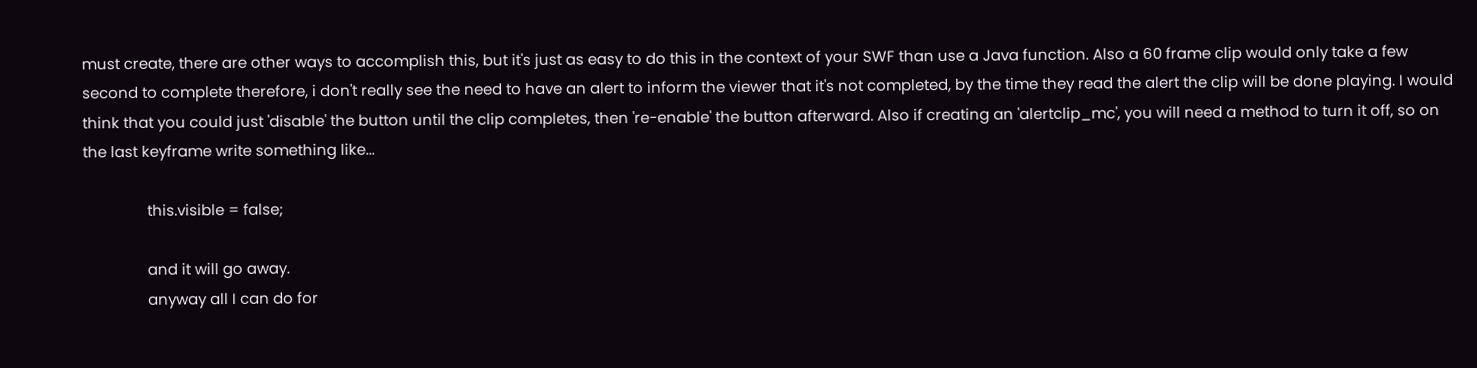must create, there are other ways to accomplish this, but it's just as easy to do this in the context of your SWF than use a Java function. Also a 60 frame clip would only take a few second to complete therefore, i don't really see the need to have an alert to inform the viewer that it's not completed, by the time they read the alert the clip will be done playing. I would think that you could just 'disable' the button until the clip completes, then 're-enable' the button afterward. Also if creating an 'alertclip_mc', you will need a method to turn it off, so on the last keyframe write something like...

                this.visible = false;

                and it will go away.
                anyway all I can do for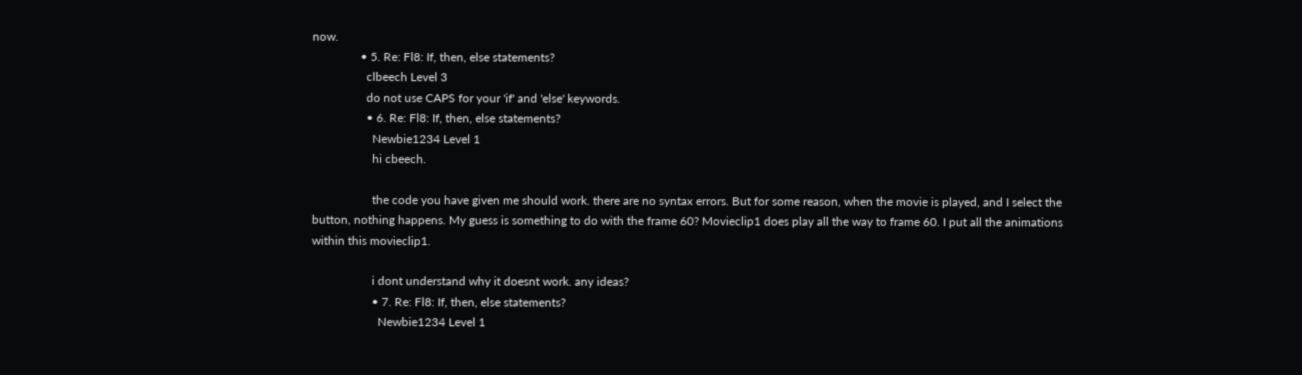now.
                • 5. Re: Fl8: If, then, else statements?
                  clbeech Level 3
                  do not use CAPS for your 'if' and 'else' keywords.
                  • 6. Re: Fl8: If, then, else statements?
                    Newbie1234 Level 1
                    hi cbeech.

                    the code you have given me should work. there are no syntax errors. But for some reason, when the movie is played, and I select the button, nothing happens. My guess is something to do with the frame 60? Movieclip1 does play all the way to frame 60. I put all the animations within this movieclip1.

                    i dont understand why it doesnt work. any ideas?
                    • 7. Re: Fl8: If, then, else statements?
                      Newbie1234 Level 1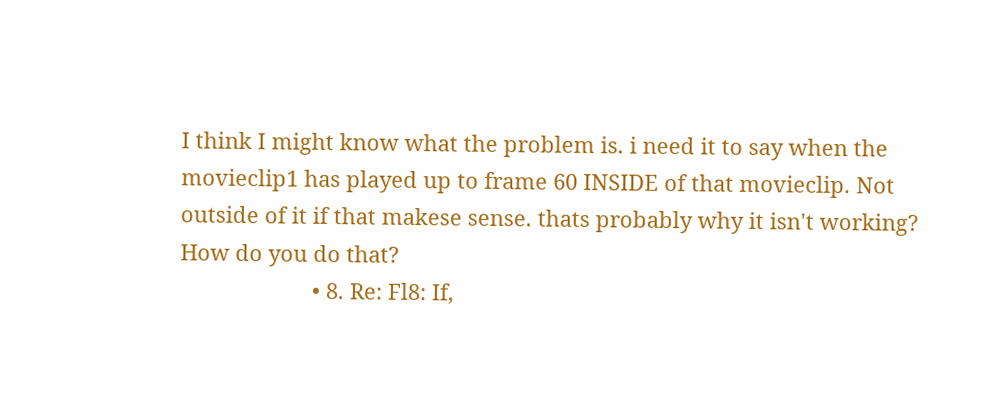I think I might know what the problem is. i need it to say when the movieclip1 has played up to frame 60 INSIDE of that movieclip. Not outside of it if that makese sense. thats probably why it isn't working? How do you do that?
                      • 8. Re: Fl8: If,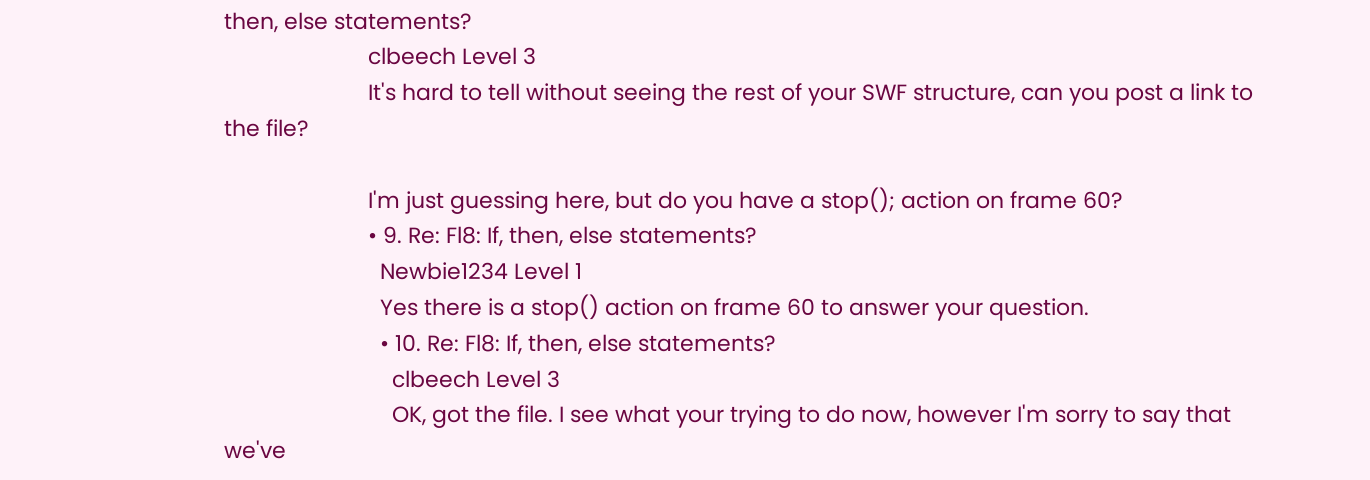then, else statements?
                        clbeech Level 3
                        It's hard to tell without seeing the rest of your SWF structure, can you post a link to the file?

                        I'm just guessing here, but do you have a stop(); action on frame 60?
                        • 9. Re: Fl8: If, then, else statements?
                          Newbie1234 Level 1
                          Yes there is a stop() action on frame 60 to answer your question.
                          • 10. Re: Fl8: If, then, else statements?
                            clbeech Level 3
                            OK, got the file. I see what your trying to do now, however I'm sorry to say that we've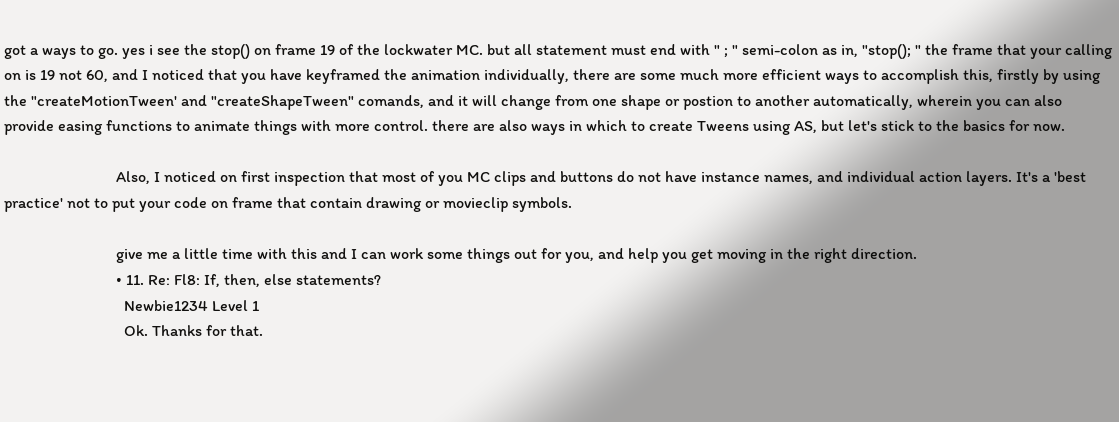got a ways to go. yes i see the stop() on frame 19 of the lockwater MC. but all statement must end with " ; " semi-colon as in, "stop(); " the frame that your calling on is 19 not 60, and I noticed that you have keyframed the animation individually, there are some much more efficient ways to accomplish this, firstly by using the "createMotionTween' and "createShapeTween" comands, and it will change from one shape or postion to another automatically, wherein you can also provide easing functions to animate things with more control. there are also ways in which to create Tweens using AS, but let's stick to the basics for now.

                            Also, I noticed on first inspection that most of you MC clips and buttons do not have instance names, and individual action layers. It's a 'best practice' not to put your code on frame that contain drawing or movieclip symbols.

                            give me a little time with this and I can work some things out for you, and help you get moving in the right direction.
                            • 11. Re: Fl8: If, then, else statements?
                              Newbie1234 Level 1
                              Ok. Thanks for that.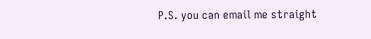P.S. you can email me straight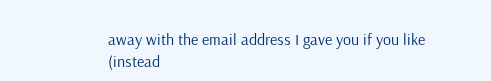away with the email address I gave you if you like (instead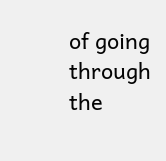of going through the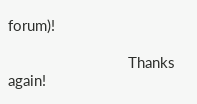forum)!

                              Thanks again!